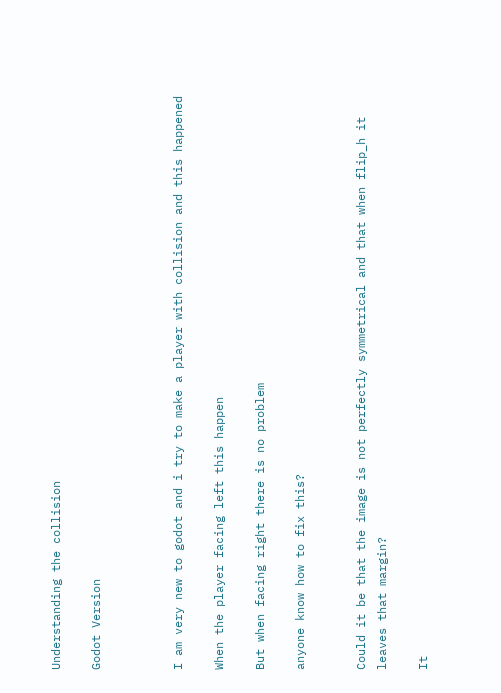Understanding the collision

Godot Version



I am very new to godot and i try to make a player with collision and this happened

When the player facing left this happen

But when facing right there is no problem

anyone know how to fix this?


Could it be that the image is not perfectly symmetrical and that when flip_h it leaves that margin?

It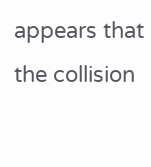appears that the collision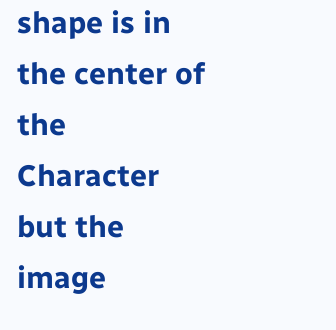shape is in the center of the Character but the image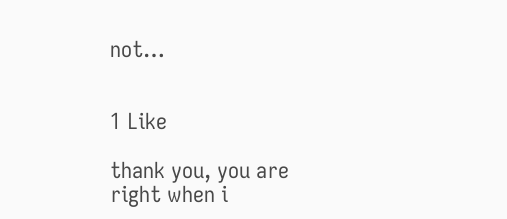not…


1 Like

thank you, you are right when i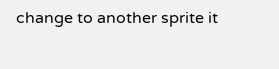change to another sprite it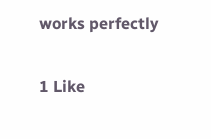works perfectly

1 Like